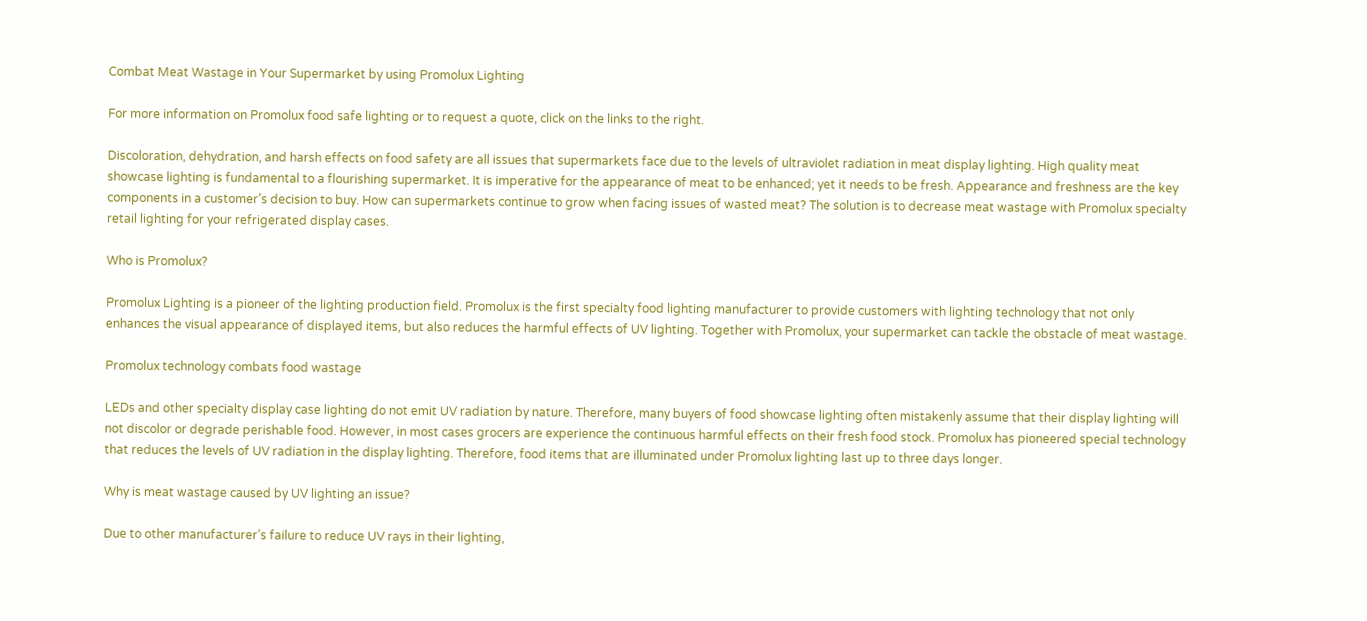Combat Meat Wastage in Your Supermarket by using Promolux Lighting

For more information on Promolux food safe lighting or to request a quote, click on the links to the right.

Discoloration, dehydration, and harsh effects on food safety are all issues that supermarkets face due to the levels of ultraviolet radiation in meat display lighting. High quality meat showcase lighting is fundamental to a flourishing supermarket. It is imperative for the appearance of meat to be enhanced; yet it needs to be fresh. Appearance and freshness are the key components in a customer’s decision to buy. How can supermarkets continue to grow when facing issues of wasted meat? The solution is to decrease meat wastage with Promolux specialty retail lighting for your refrigerated display cases.

Who is Promolux?

Promolux Lighting is a pioneer of the lighting production field. Promolux is the first specialty food lighting manufacturer to provide customers with lighting technology that not only enhances the visual appearance of displayed items, but also reduces the harmful effects of UV lighting. Together with Promolux, your supermarket can tackle the obstacle of meat wastage.

Promolux technology combats food wastage

LEDs and other specialty display case lighting do not emit UV radiation by nature. Therefore, many buyers of food showcase lighting often mistakenly assume that their display lighting will not discolor or degrade perishable food. However, in most cases grocers are experience the continuous harmful effects on their fresh food stock. Promolux has pioneered special technology that reduces the levels of UV radiation in the display lighting. Therefore, food items that are illuminated under Promolux lighting last up to three days longer.

Why is meat wastage caused by UV lighting an issue?

Due to other manufacturer’s failure to reduce UV rays in their lighting,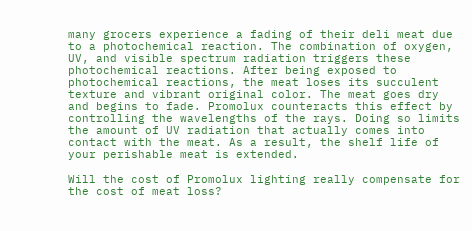many grocers experience a fading of their deli meat due to a photochemical reaction. The combination of oxygen, UV, and visible spectrum radiation triggers these photochemical reactions. After being exposed to photochemical reactions, the meat loses its succulent texture and vibrant original color. The meat goes dry and begins to fade. Promolux counteracts this effect by controlling the wavelengths of the rays. Doing so limits the amount of UV radiation that actually comes into contact with the meat. As a result, the shelf life of your perishable meat is extended.

Will the cost of Promolux lighting really compensate for the cost of meat loss?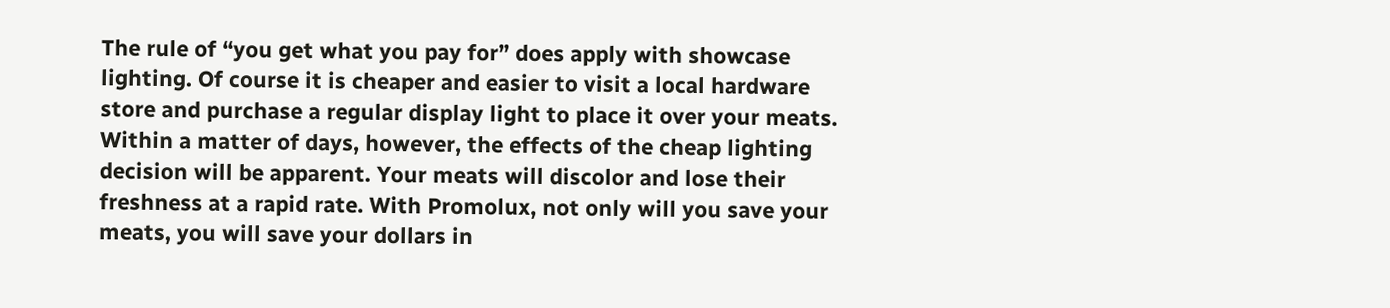The rule of “you get what you pay for” does apply with showcase lighting. Of course it is cheaper and easier to visit a local hardware store and purchase a regular display light to place it over your meats. Within a matter of days, however, the effects of the cheap lighting decision will be apparent. Your meats will discolor and lose their freshness at a rapid rate. With Promolux, not only will you save your meats, you will save your dollars in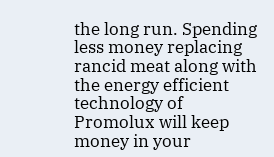the long run. Spending less money replacing rancid meat along with the energy efficient technology of Promolux will keep money in your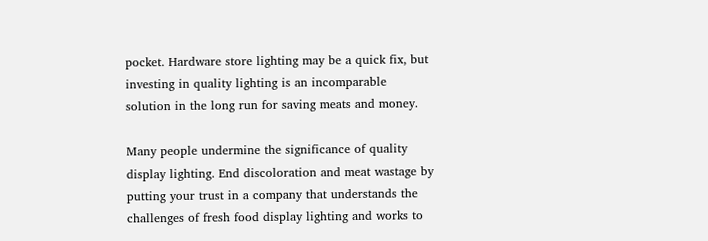pocket. Hardware store lighting may be a quick fix, but investing in quality lighting is an incomparable solution in the long run for saving meats and money.

Many people undermine the significance of quality display lighting. End discoloration and meat wastage by putting your trust in a company that understands the challenges of fresh food display lighting and works to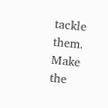tackle them. Make the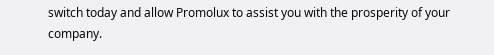switch today and allow Promolux to assist you with the prosperity of your company.